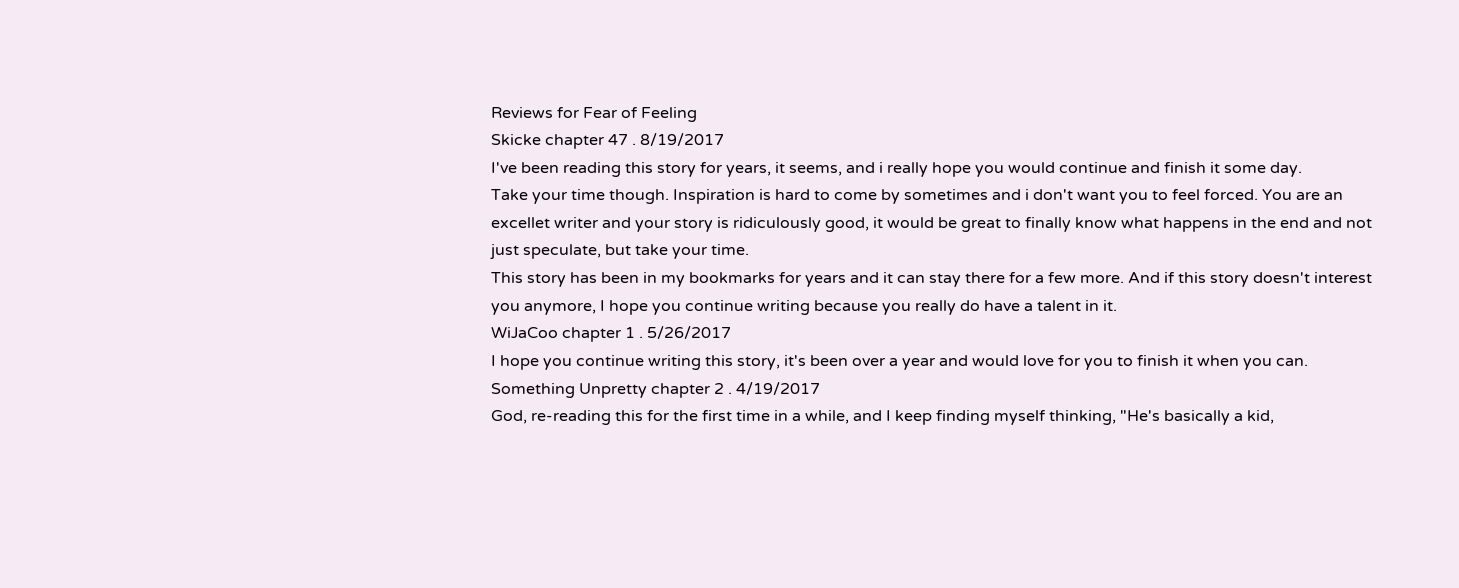Reviews for Fear of Feeling
Skicke chapter 47 . 8/19/2017
I've been reading this story for years, it seems, and i really hope you would continue and finish it some day.
Take your time though. Inspiration is hard to come by sometimes and i don't want you to feel forced. You are an excellet writer and your story is ridiculously good, it would be great to finally know what happens in the end and not just speculate, but take your time.
This story has been in my bookmarks for years and it can stay there for a few more. And if this story doesn't interest you anymore, I hope you continue writing because you really do have a talent in it.
WiJaCoo chapter 1 . 5/26/2017
I hope you continue writing this story, it's been over a year and would love for you to finish it when you can.
Something Unpretty chapter 2 . 4/19/2017
God, re-reading this for the first time in a while, and I keep finding myself thinking, "He's basically a kid,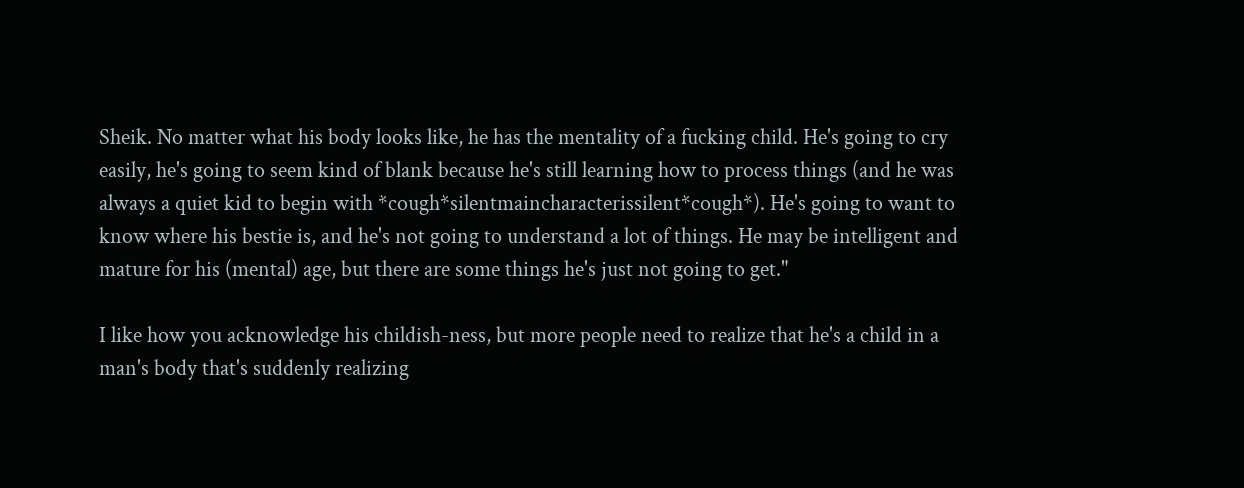Sheik. No matter what his body looks like, he has the mentality of a fucking child. He's going to cry easily, he's going to seem kind of blank because he's still learning how to process things (and he was always a quiet kid to begin with *cough*silentmaincharacterissilent*cough*). He's going to want to know where his bestie is, and he's not going to understand a lot of things. He may be intelligent and mature for his (mental) age, but there are some things he's just not going to get."

I like how you acknowledge his childish-ness, but more people need to realize that he's a child in a man's body that's suddenly realizing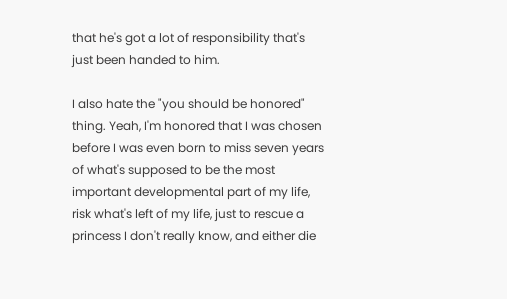that he's got a lot of responsibility that's just been handed to him.

I also hate the "you should be honored" thing. Yeah, I'm honored that I was chosen before I was even born to miss seven years of what's supposed to be the most important developmental part of my life, risk what's left of my life, just to rescue a princess I don't really know, and either die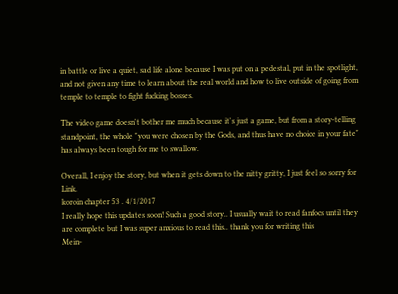in battle or live a quiet, sad life alone because I was put on a pedestal, put in the spotlight, and not given any time to learn about the real world and how to live outside of going from temple to temple to fight fucking bosses.

The video game doesn't bother me much because it's just a game, but from a story-telling standpoint, the whole "you were chosen by the Gods, and thus have no choice in your fate" has always been tough for me to swallow.

Overall, I enjoy the story, but when it gets down to the nitty gritty, I just feel so sorry for Link.
koroin chapter 53 . 4/1/2017
I really hope this updates soon! Such a good story.. I usually wait to read fanfocs until they are complete but I was super anxious to read this.. thank you for writing this
Mein-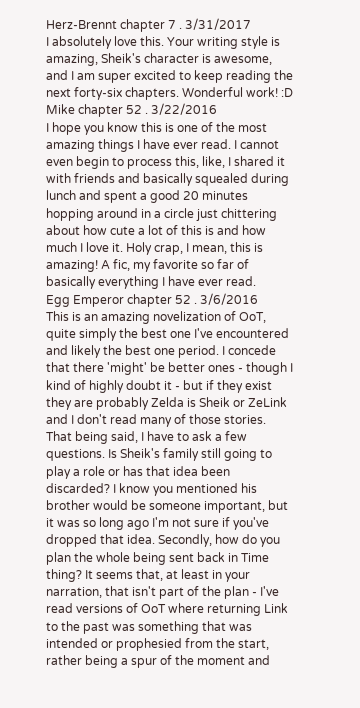Herz-Brennt chapter 7 . 3/31/2017
I absolutely love this. Your writing style is amazing, Sheik's character is awesome, and I am super excited to keep reading the next forty-six chapters. Wonderful work! :D
Mike chapter 52 . 3/22/2016
I hope you know this is one of the most amazing things I have ever read. I cannot even begin to process this, like, I shared it with friends and basically squealed during lunch and spent a good 20 minutes hopping around in a circle just chittering about how cute a lot of this is and how much I love it. Holy crap, I mean, this is amazing! A fic, my favorite so far of basically everything I have ever read.
Egg Emperor chapter 52 . 3/6/2016
This is an amazing novelization of OoT, quite simply the best one I've encountered and likely the best one period. I concede that there 'might' be better ones - though I kind of highly doubt it - but if they exist they are probably Zelda is Sheik or ZeLink and I don't read many of those stories. That being said, I have to ask a few questions. Is Sheik's family still going to play a role or has that idea been discarded? I know you mentioned his brother would be someone important, but it was so long ago I'm not sure if you've dropped that idea. Secondly, how do you plan the whole being sent back in Time thing? It seems that, at least in your narration, that isn't part of the plan - I've read versions of OoT where returning Link to the past was something that was intended or prophesied from the start, rather being a spur of the moment and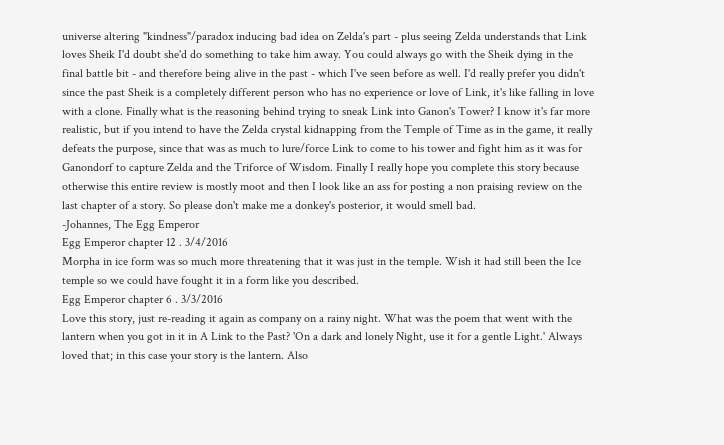universe altering "kindness"/paradox inducing bad idea on Zelda's part - plus seeing Zelda understands that Link loves Sheik I'd doubt she'd do something to take him away. You could always go with the Sheik dying in the final battle bit - and therefore being alive in the past - which I've seen before as well. I'd really prefer you didn't since the past Sheik is a completely different person who has no experience or love of Link, it's like falling in love with a clone. Finally what is the reasoning behind trying to sneak Link into Ganon's Tower? I know it's far more realistic, but if you intend to have the Zelda crystal kidnapping from the Temple of Time as in the game, it really defeats the purpose, since that was as much to lure/force Link to come to his tower and fight him as it was for Ganondorf to capture Zelda and the Triforce of Wisdom. Finally I really hope you complete this story because otherwise this entire review is mostly moot and then I look like an ass for posting a non praising review on the last chapter of a story. So please don't make me a donkey's posterior, it would smell bad.
-Johannes, The Egg Emperor
Egg Emperor chapter 12 . 3/4/2016
Morpha in ice form was so much more threatening that it was just in the temple. Wish it had still been the Ice temple so we could have fought it in a form like you described.
Egg Emperor chapter 6 . 3/3/2016
Love this story, just re-reading it again as company on a rainy night. What was the poem that went with the lantern when you got in it in A Link to the Past? 'On a dark and lonely Night, use it for a gentle Light.' Always loved that; in this case your story is the lantern. Also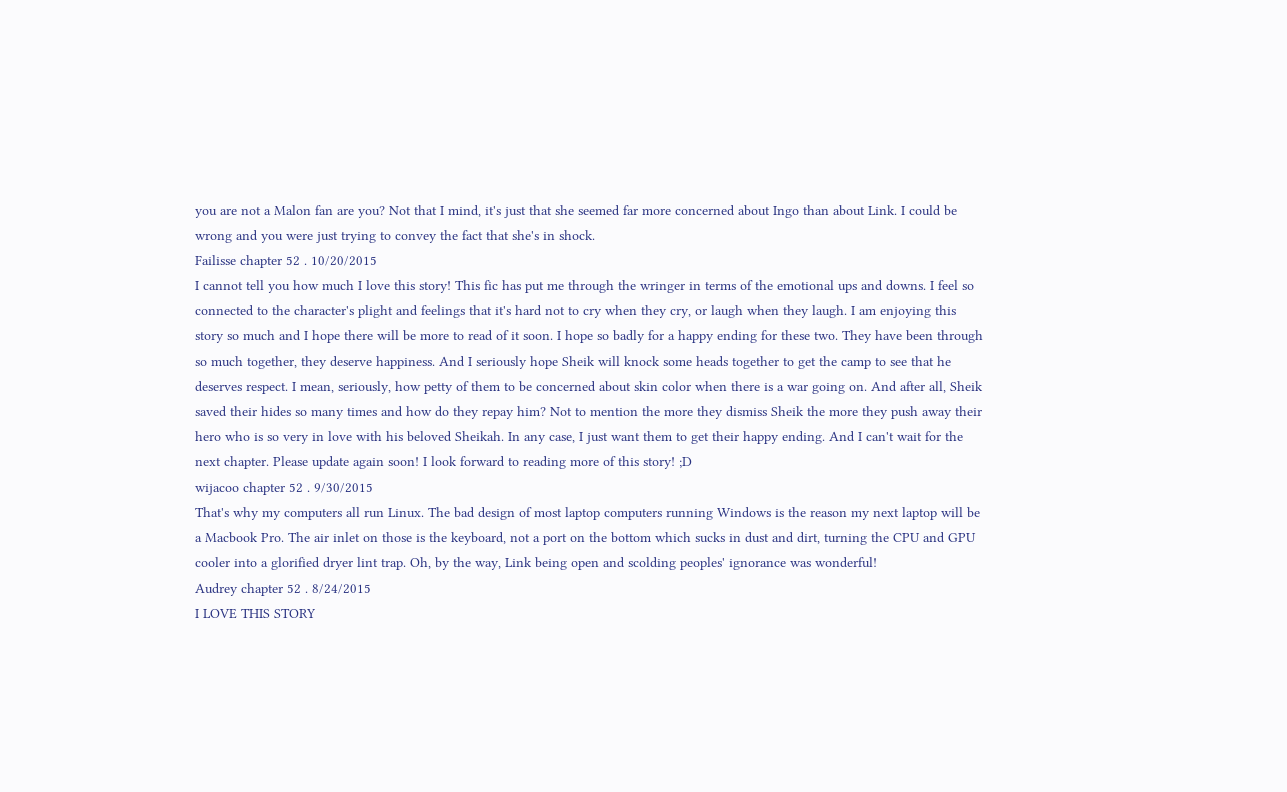you are not a Malon fan are you? Not that I mind, it's just that she seemed far more concerned about Ingo than about Link. I could be wrong and you were just trying to convey the fact that she's in shock.
Failisse chapter 52 . 10/20/2015
I cannot tell you how much I love this story! This fic has put me through the wringer in terms of the emotional ups and downs. I feel so connected to the character's plight and feelings that it's hard not to cry when they cry, or laugh when they laugh. I am enjoying this story so much and I hope there will be more to read of it soon. I hope so badly for a happy ending for these two. They have been through so much together, they deserve happiness. And I seriously hope Sheik will knock some heads together to get the camp to see that he deserves respect. I mean, seriously, how petty of them to be concerned about skin color when there is a war going on. And after all, Sheik saved their hides so many times and how do they repay him? Not to mention the more they dismiss Sheik the more they push away their hero who is so very in love with his beloved Sheikah. In any case, I just want them to get their happy ending. And I can't wait for the next chapter. Please update again soon! I look forward to reading more of this story! ;D
wijacoo chapter 52 . 9/30/2015
That's why my computers all run Linux. The bad design of most laptop computers running Windows is the reason my next laptop will be a Macbook Pro. The air inlet on those is the keyboard, not a port on the bottom which sucks in dust and dirt, turning the CPU and GPU cooler into a glorified dryer lint trap. Oh, by the way, Link being open and scolding peoples' ignorance was wonderful!
Audrey chapter 52 . 8/24/2015
I LOVE THIS STORY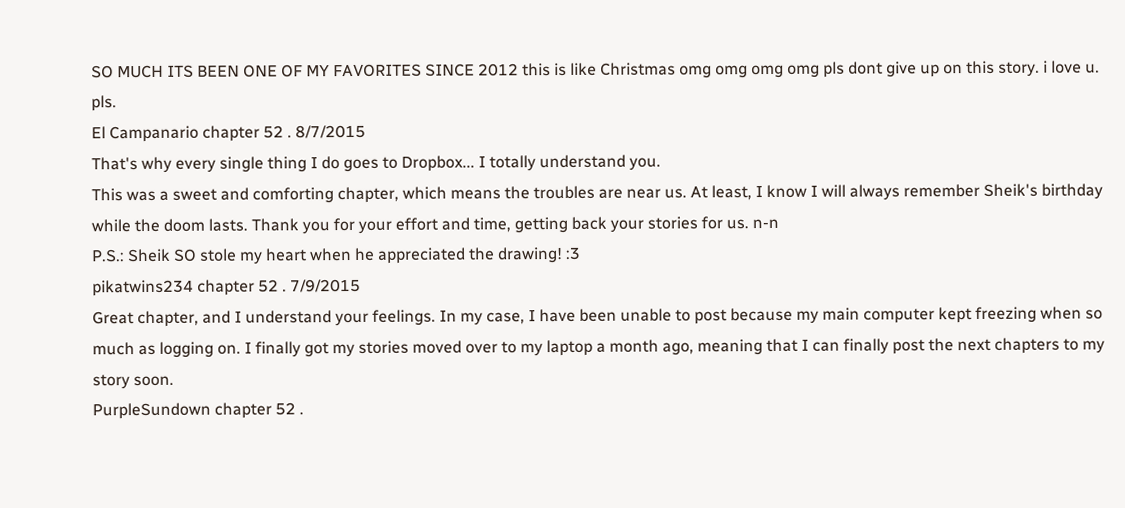SO MUCH ITS BEEN ONE OF MY FAVORITES SINCE 2012 this is like Christmas omg omg omg omg pls dont give up on this story. i love u. pls.
El Campanario chapter 52 . 8/7/2015
That's why every single thing I do goes to Dropbox... I totally understand you.
This was a sweet and comforting chapter, which means the troubles are near us. At least, I know I will always remember Sheik's birthday while the doom lasts. Thank you for your effort and time, getting back your stories for us. n-n
P.S.: Sheik SO stole my heart when he appreciated the drawing! :3
pikatwins234 chapter 52 . 7/9/2015
Great chapter, and I understand your feelings. In my case, I have been unable to post because my main computer kept freezing when so much as logging on. I finally got my stories moved over to my laptop a month ago, meaning that I can finally post the next chapters to my story soon.
PurpleSundown chapter 52 .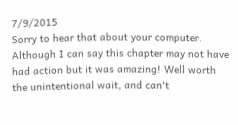7/9/2015
Sorry to hear that about your computer. Although I can say this chapter may not have had action but it was amazing! Well worth the unintentional wait, and can't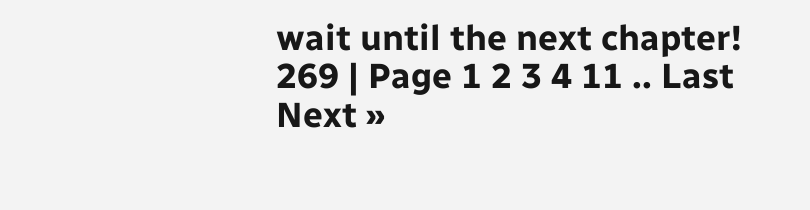wait until the next chapter!
269 | Page 1 2 3 4 11 .. Last Next »